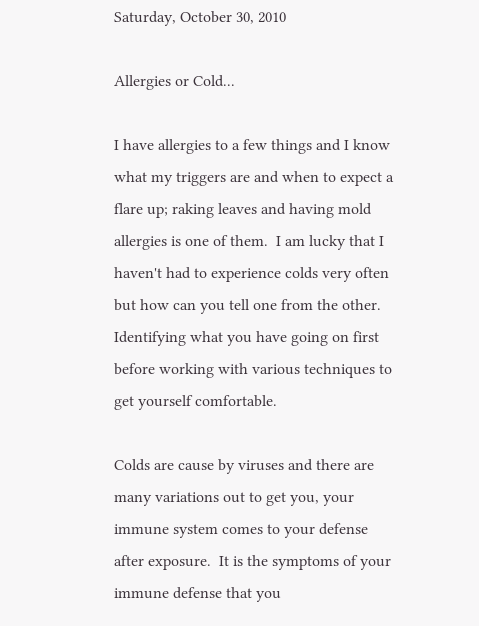Saturday, October 30, 2010

Allergies or Cold...

I have allergies to a few things and I know what my triggers are and when to expect a flare up; raking leaves and having mold allergies is one of them.  I am lucky that I haven't had to experience colds very often but how can you tell one from the other.  Identifying what you have going on first before working with various techniques to get yourself comfortable.

Colds are cause by viruses and there are many variations out to get you, your immune system comes to your defense after exposure.  It is the symptoms of your immune defense that you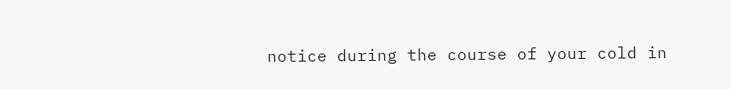notice during the course of your cold in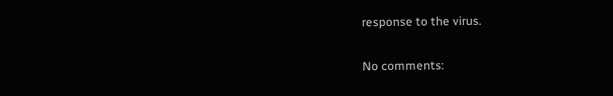response to the virus.

No comments: